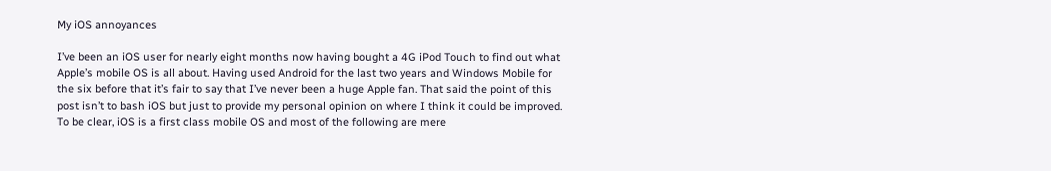My iOS annoyances

I’ve been an iOS user for nearly eight months now having bought a 4G iPod Touch to find out what Apple’s mobile OS is all about. Having used Android for the last two years and Windows Mobile for the six before that it’s fair to say that I’ve never been a huge Apple fan. That said the point of this post isn’t to bash iOS but just to provide my personal opinion on where I think it could be improved. To be clear, iOS is a first class mobile OS and most of the following are mere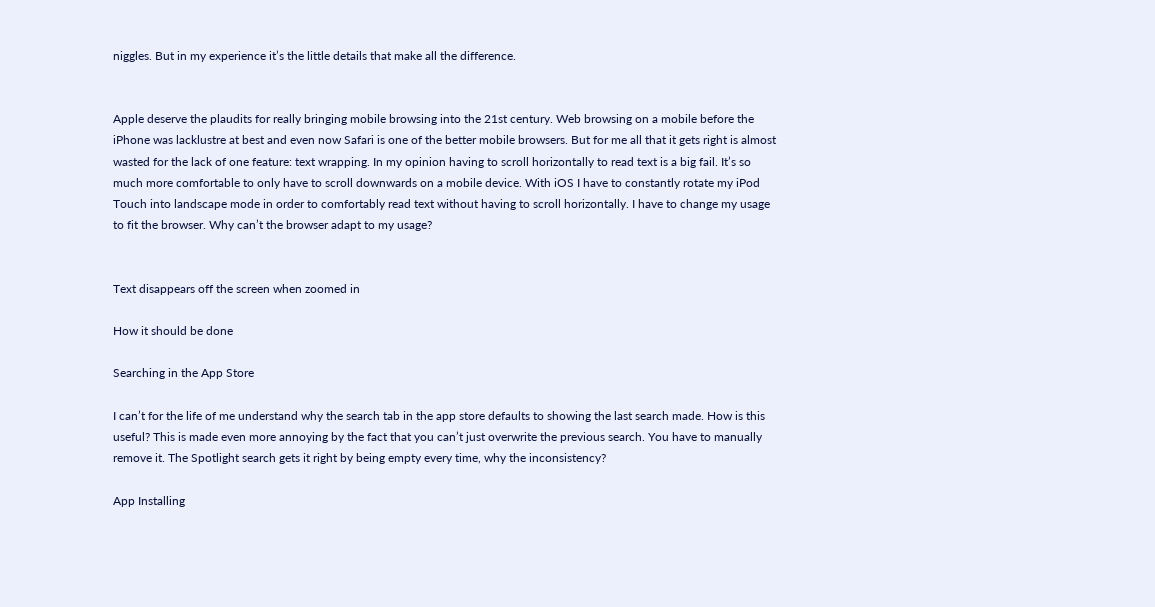niggles. But in my experience it’s the little details that make all the difference.


Apple deserve the plaudits for really bringing mobile browsing into the 21st century. Web browsing on a mobile before the iPhone was lacklustre at best and even now Safari is one of the better mobile browsers. But for me all that it gets right is almost wasted for the lack of one feature: text wrapping. In my opinion having to scroll horizontally to read text is a big fail. It’s so much more comfortable to only have to scroll downwards on a mobile device. With iOS I have to constantly rotate my iPod Touch into landscape mode in order to comfortably read text without having to scroll horizontally. I have to change my usage to fit the browser. Why can’t the browser adapt to my usage?


Text disappears off the screen when zoomed in

How it should be done

Searching in the App Store

I can’t for the life of me understand why the search tab in the app store defaults to showing the last search made. How is this useful? This is made even more annoying by the fact that you can’t just overwrite the previous search. You have to manually remove it. The Spotlight search gets it right by being empty every time, why the inconsistency?

App Installing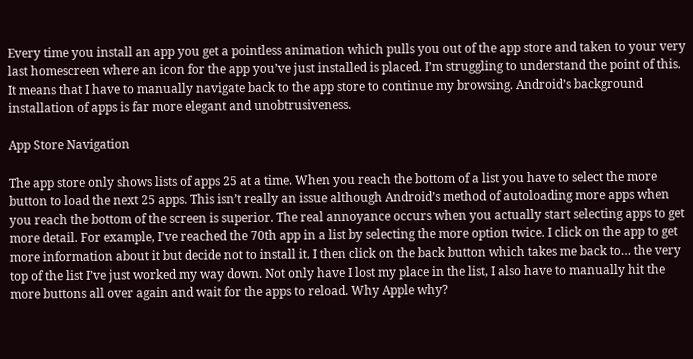Every time you install an app you get a pointless animation which pulls you out of the app store and taken to your very last homescreen where an icon for the app you’ve just installed is placed. I’m struggling to understand the point of this. It means that I have to manually navigate back to the app store to continue my browsing. Android’s background installation of apps is far more elegant and unobtrusiveness.

App Store Navigation

The app store only shows lists of apps 25 at a time. When you reach the bottom of a list you have to select the more button to load the next 25 apps. This isn’t really an issue although Android’s method of autoloading more apps when you reach the bottom of the screen is superior. The real annoyance occurs when you actually start selecting apps to get more detail. For example, I’ve reached the 70th app in a list by selecting the more option twice. I click on the app to get more information about it but decide not to install it. I then click on the back button which takes me back to… the very top of the list I’ve just worked my way down. Not only have I lost my place in the list, I also have to manually hit the more buttons all over again and wait for the apps to reload. Why Apple why?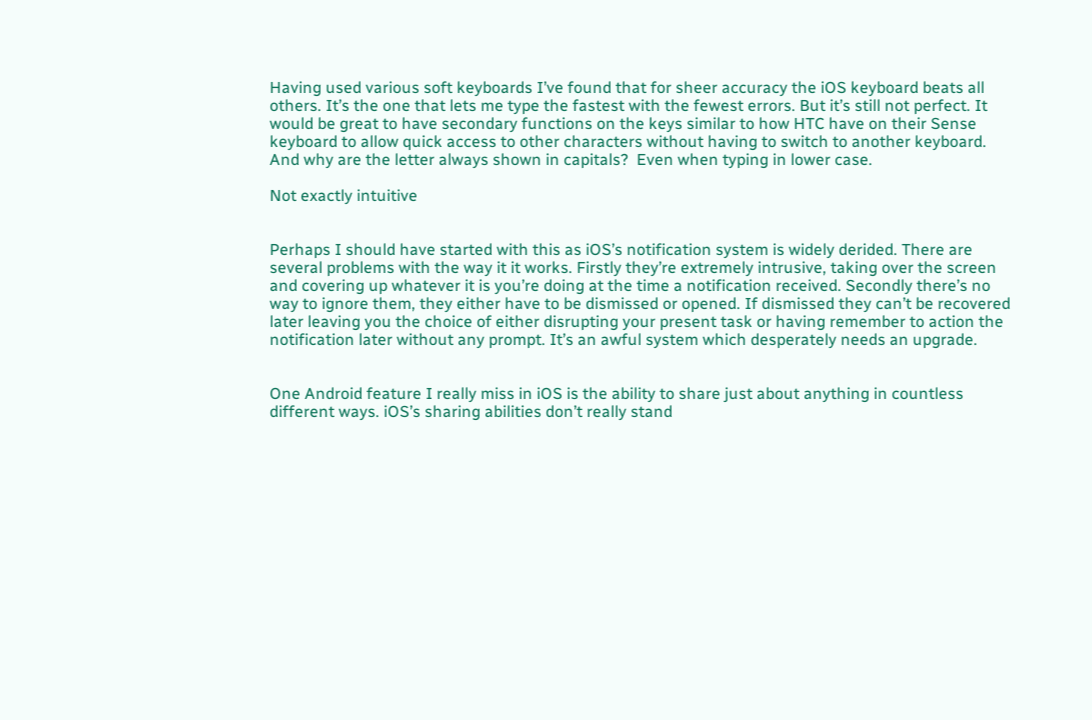Having used various soft keyboards I’ve found that for sheer accuracy the iOS keyboard beats all others. It’s the one that lets me type the fastest with the fewest errors. But it’s still not perfect. It would be great to have secondary functions on the keys similar to how HTC have on their Sense keyboard to allow quick access to other characters without having to switch to another keyboard. And why are the letter always shown in capitals?  Even when typing in lower case.

Not exactly intuitive


Perhaps I should have started with this as iOS’s notification system is widely derided. There are several problems with the way it it works. Firstly they’re extremely intrusive, taking over the screen and covering up whatever it is you’re doing at the time a notification received. Secondly there’s no way to ignore them, they either have to be dismissed or opened. If dismissed they can’t be recovered later leaving you the choice of either disrupting your present task or having remember to action the notification later without any prompt. It’s an awful system which desperately needs an upgrade.


One Android feature I really miss in iOS is the ability to share just about anything in countless different ways. iOS’s sharing abilities don’t really stand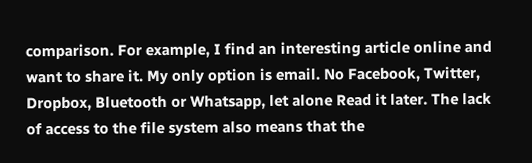comparison. For example, I find an interesting article online and want to share it. My only option is email. No Facebook, Twitter, Dropbox, Bluetooth or Whatsapp, let alone Read it later. The lack of access to the file system also means that the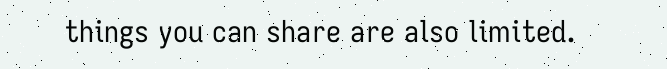things you can share are also limited.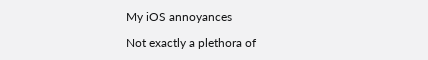My iOS annoyances

Not exactly a plethora of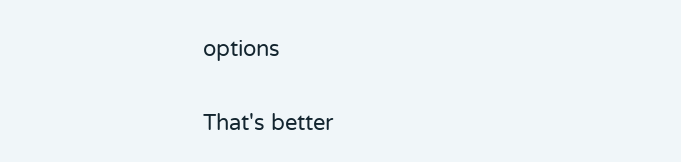options

That's better